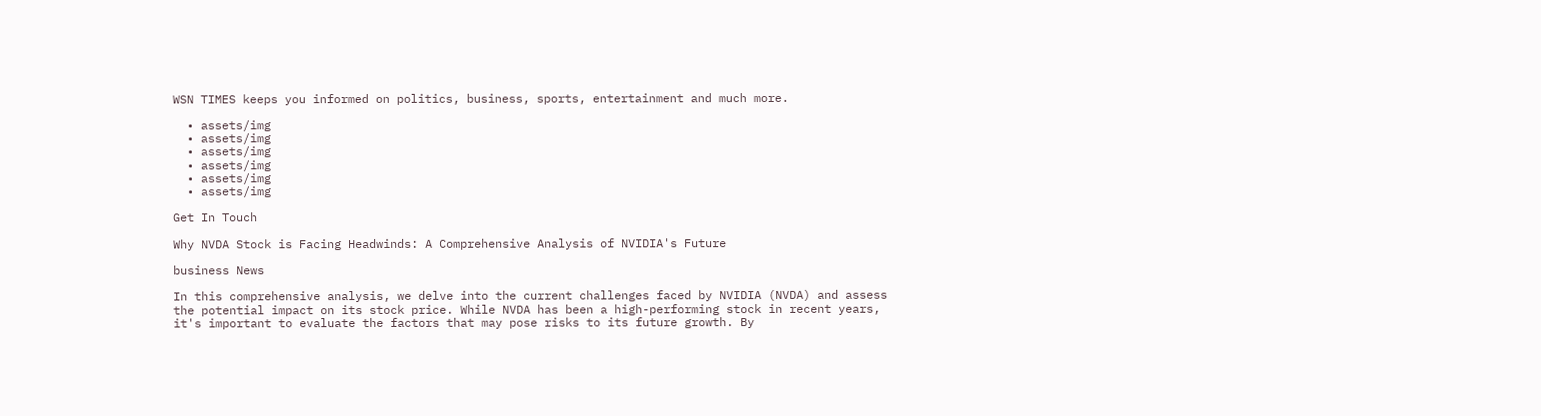WSN TIMES keeps you informed on politics, business, sports, entertainment and much more.

  • assets/img
  • assets/img
  • assets/img
  • assets/img
  • assets/img
  • assets/img

Get In Touch

Why NVDA Stock is Facing Headwinds: A Comprehensive Analysis of NVIDIA's Future

business News

In this comprehensive analysis, we delve into the current challenges faced by NVIDIA (NVDA) and assess the potential impact on its stock price. While NVDA has been a high-performing stock in recent years, it's important to evaluate the factors that may pose risks to its future growth. By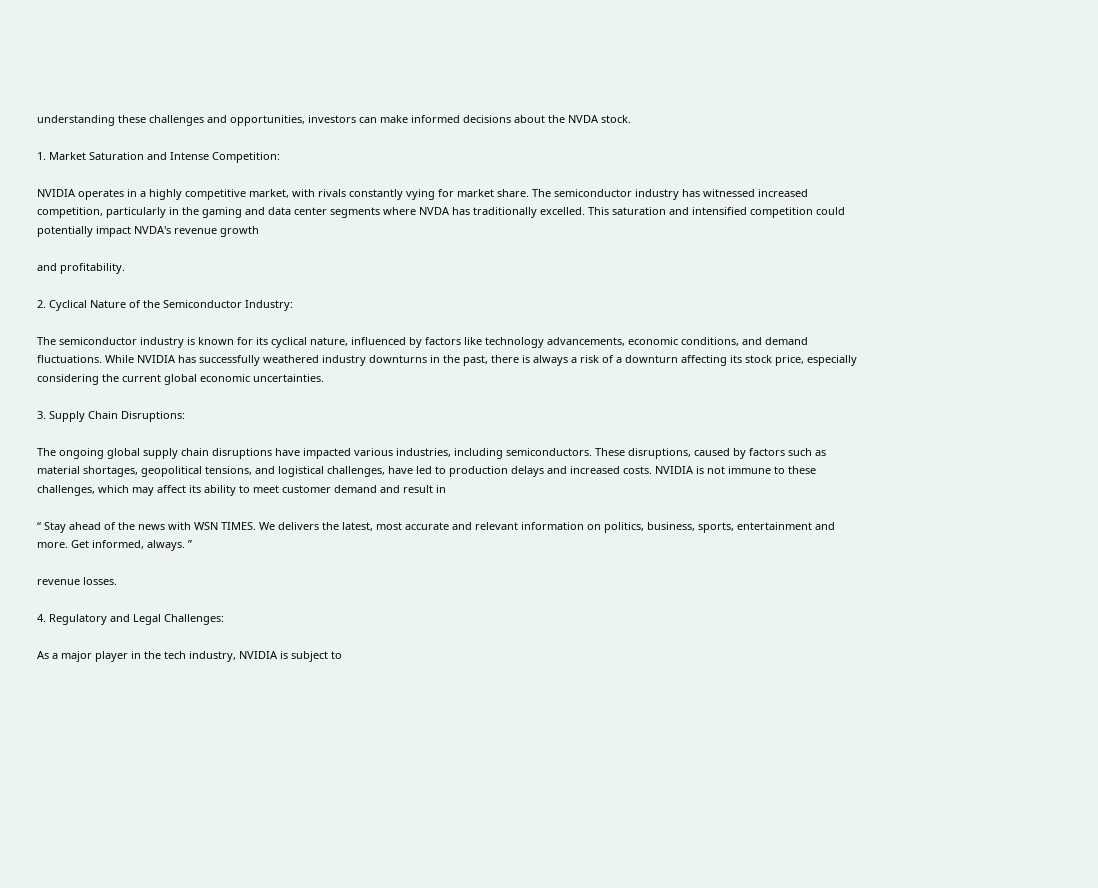understanding these challenges and opportunities, investors can make informed decisions about the NVDA stock.

1. Market Saturation and Intense Competition:

NVIDIA operates in a highly competitive market, with rivals constantly vying for market share. The semiconductor industry has witnessed increased competition, particularly in the gaming and data center segments where NVDA has traditionally excelled. This saturation and intensified competition could potentially impact NVDA's revenue growth

and profitability.

2. Cyclical Nature of the Semiconductor Industry:

The semiconductor industry is known for its cyclical nature, influenced by factors like technology advancements, economic conditions, and demand fluctuations. While NVIDIA has successfully weathered industry downturns in the past, there is always a risk of a downturn affecting its stock price, especially considering the current global economic uncertainties.

3. Supply Chain Disruptions:

The ongoing global supply chain disruptions have impacted various industries, including semiconductors. These disruptions, caused by factors such as material shortages, geopolitical tensions, and logistical challenges, have led to production delays and increased costs. NVIDIA is not immune to these challenges, which may affect its ability to meet customer demand and result in

“ Stay ahead of the news with WSN TIMES. We delivers the latest, most accurate and relevant information on politics, business, sports, entertainment and more. Get informed, always. ”

revenue losses.

4. Regulatory and Legal Challenges:

As a major player in the tech industry, NVIDIA is subject to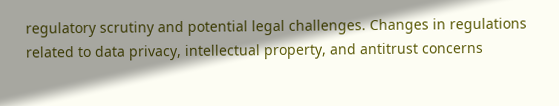regulatory scrutiny and potential legal challenges. Changes in regulations related to data privacy, intellectual property, and antitrust concerns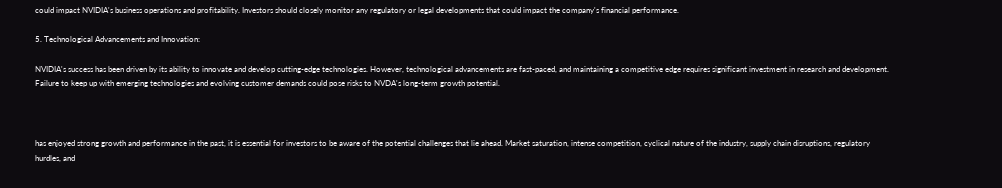could impact NVIDIA's business operations and profitability. Investors should closely monitor any regulatory or legal developments that could impact the company's financial performance.

5. Technological Advancements and Innovation:

NVIDIA's success has been driven by its ability to innovate and develop cutting-edge technologies. However, technological advancements are fast-paced, and maintaining a competitive edge requires significant investment in research and development. Failure to keep up with emerging technologies and evolving customer demands could pose risks to NVDA's long-term growth potential.



has enjoyed strong growth and performance in the past, it is essential for investors to be aware of the potential challenges that lie ahead. Market saturation, intense competition, cyclical nature of the industry, supply chain disruptions, regulatory hurdles, and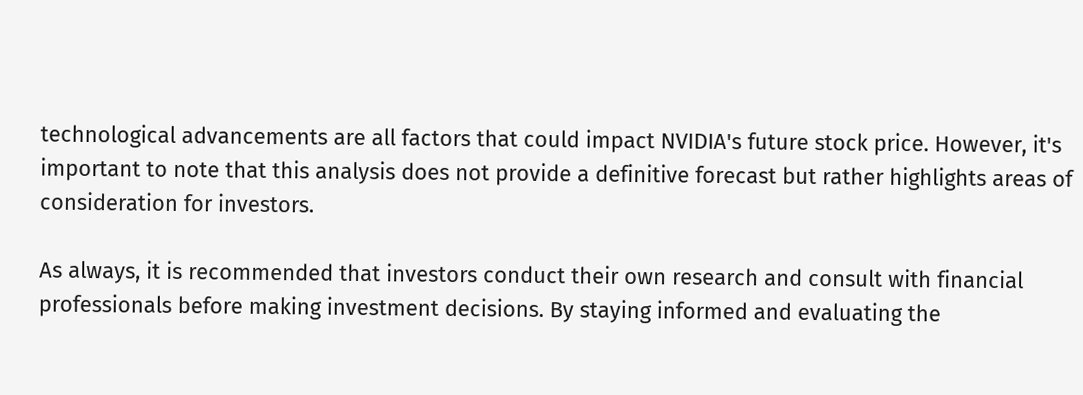technological advancements are all factors that could impact NVIDIA's future stock price. However, it's important to note that this analysis does not provide a definitive forecast but rather highlights areas of consideration for investors.

As always, it is recommended that investors conduct their own research and consult with financial professionals before making investment decisions. By staying informed and evaluating the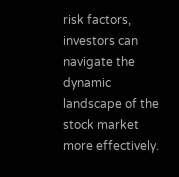risk factors, investors can navigate the dynamic landscape of the stock market more effectively.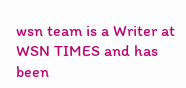wsn team is a Writer at WSN TIMES and has been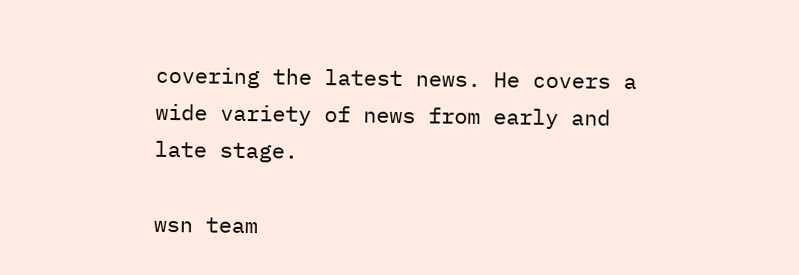covering the latest news. He covers a wide variety of news from early and late stage.

wsn team